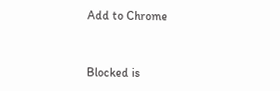Add to Chrome


Blocked is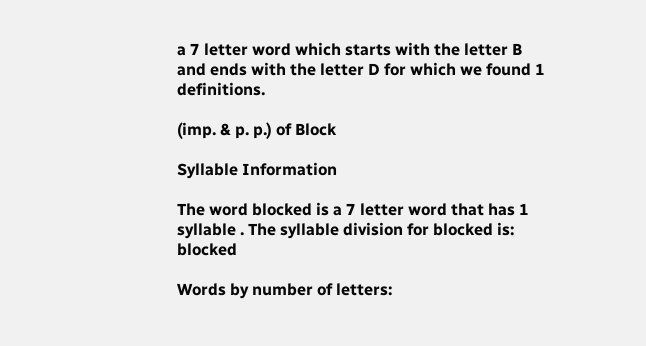a 7 letter word which starts with the letter B and ends with the letter D for which we found 1 definitions.

(imp. & p. p.) of Block

Syllable Information

The word blocked is a 7 letter word that has 1 syllable . The syllable division for blocked is: blocked

Words by number of letters: